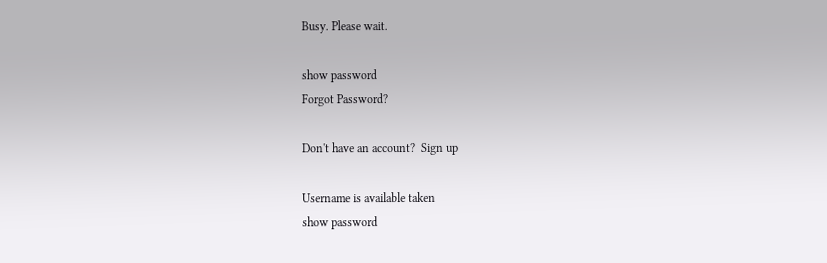Busy. Please wait.

show password
Forgot Password?

Don't have an account?  Sign up

Username is available taken
show password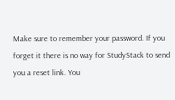Make sure to remember your password. If you forget it there is no way for StudyStack to send you a reset link. You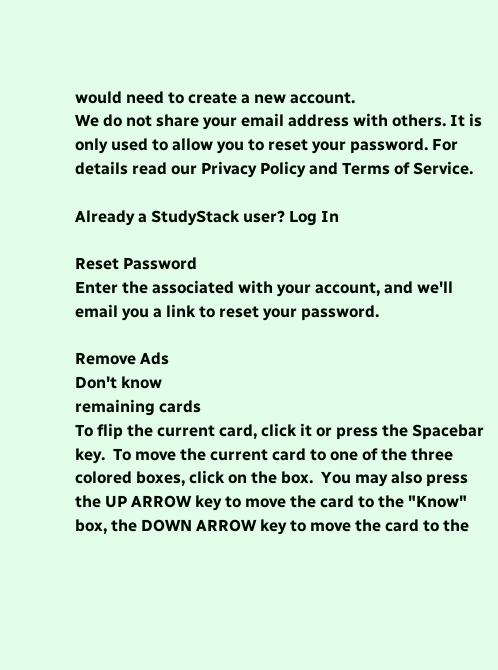would need to create a new account.
We do not share your email address with others. It is only used to allow you to reset your password. For details read our Privacy Policy and Terms of Service.

Already a StudyStack user? Log In

Reset Password
Enter the associated with your account, and we'll email you a link to reset your password.

Remove Ads
Don't know
remaining cards
To flip the current card, click it or press the Spacebar key.  To move the current card to one of the three colored boxes, click on the box.  You may also press the UP ARROW key to move the card to the "Know" box, the DOWN ARROW key to move the card to the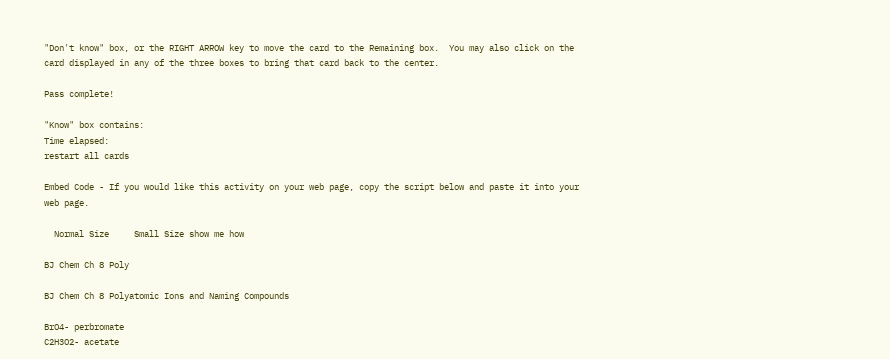"Don't know" box, or the RIGHT ARROW key to move the card to the Remaining box.  You may also click on the card displayed in any of the three boxes to bring that card back to the center.

Pass complete!

"Know" box contains:
Time elapsed:
restart all cards

Embed Code - If you would like this activity on your web page, copy the script below and paste it into your web page.

  Normal Size     Small Size show me how

BJ Chem Ch 8 Poly

BJ Chem Ch 8 Polyatomic Ions and Naming Compounds

BrO4- perbromate
C2H3O2- acetate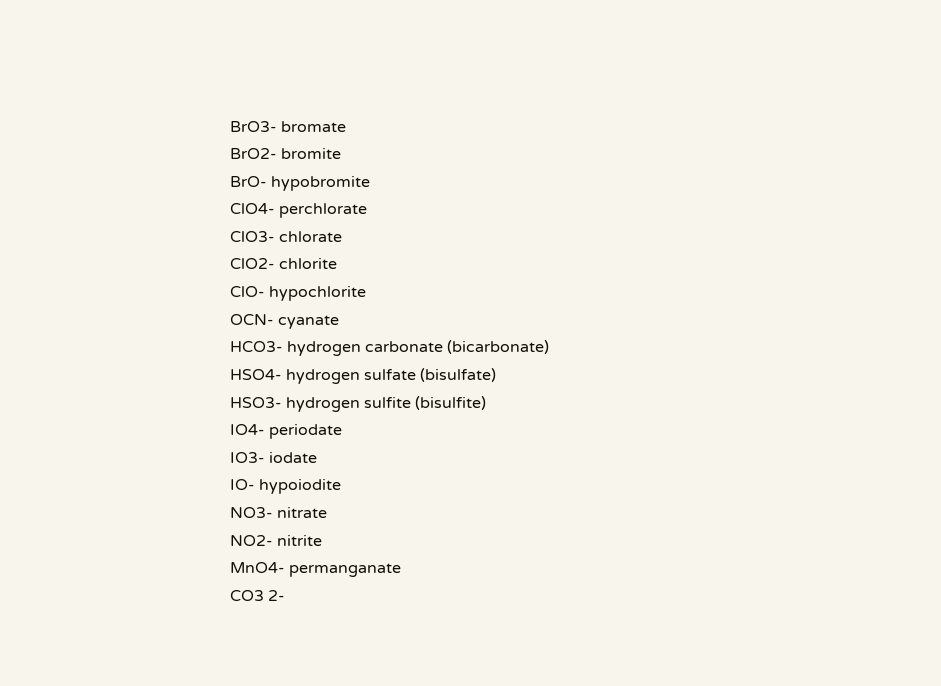BrO3- bromate
BrO2- bromite
BrO- hypobromite
ClO4- perchlorate
ClO3- chlorate
ClO2- chlorite
ClO- hypochlorite
OCN- cyanate
HCO3- hydrogen carbonate (bicarbonate)
HSO4- hydrogen sulfate (bisulfate)
HSO3- hydrogen sulfite (bisulfite)
IO4- periodate
IO3- iodate
IO- hypoiodite
NO3- nitrate
NO2- nitrite
MnO4- permanganate
CO3 2-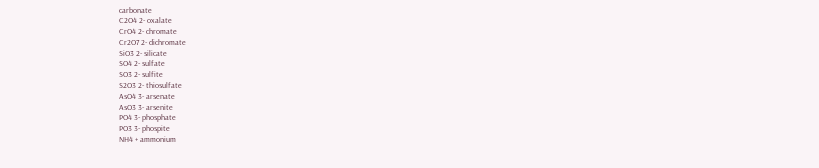carbonate
C2O4 2- oxalate
CrO4 2- chromate
Cr2O7 2- dichromate
SiO3 2- silicate
SO4 2- sulfate
SO3 2- sulfite
S2O3 2- thiosulfate
AsO4 3- arsenate
AsO3 3- arsenite
PO4 3- phosphate
PO3 3- phospite
NH4 + ammonium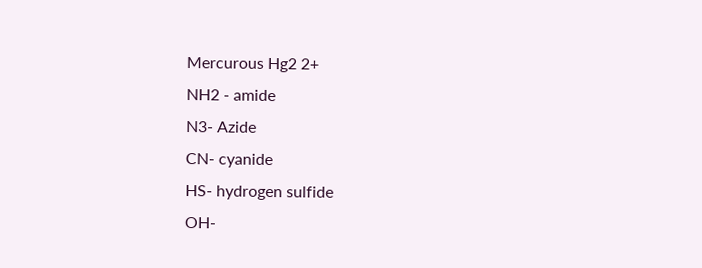Mercurous Hg2 2+
NH2 - amide
N3- Azide
CN- cyanide
HS- hydrogen sulfide
OH-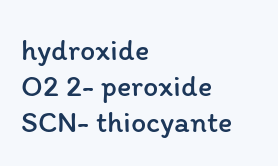hydroxide
O2 2- peroxide
SCN- thiocyante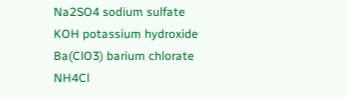Na2SO4 sodium sulfate
KOH potassium hydroxide
Ba(ClO3) barium chlorate
NH4Cl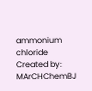ammonium chloride
Created by: MArCHChemBJ